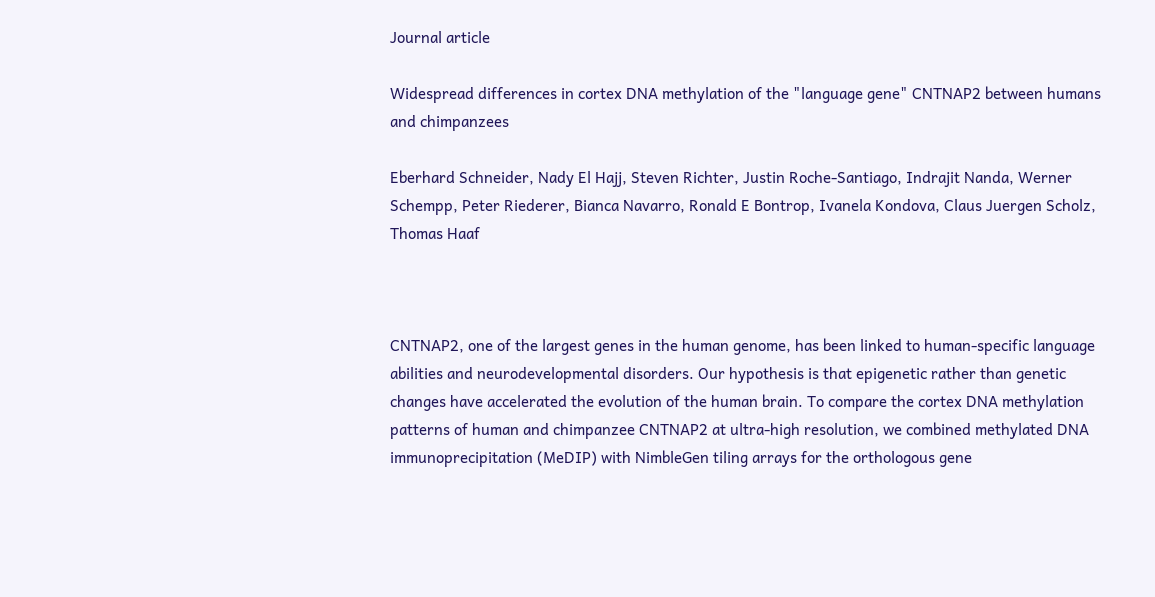Journal article

Widespread differences in cortex DNA methylation of the "language gene" CNTNAP2 between humans and chimpanzees

Eberhard Schneider, Nady El Hajj, Steven Richter, Justin Roche-Santiago, Indrajit Nanda, Werner Schempp, Peter Riederer, Bianca Navarro, Ronald E Bontrop, Ivanela Kondova, Claus Juergen Scholz, Thomas Haaf



CNTNAP2, one of the largest genes in the human genome, has been linked to human-specific language abilities and neurodevelopmental disorders. Our hypothesis is that epigenetic rather than genetic changes have accelerated the evolution of the human brain. To compare the cortex DNA methylation patterns of human and chimpanzee CNTNAP2 at ultra-high resolution, we combined methylated DNA immunoprecipitation (MeDIP) with NimbleGen tiling arrays for the orthologous gene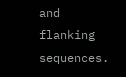and flanking sequences.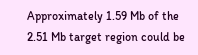Approximately 1.59 Mb of the 2.51 Mb target region could be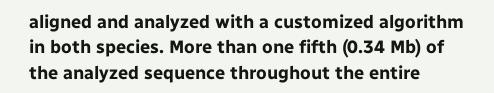aligned and analyzed with a customized algorithm in both species. More than one fifth (0.34 Mb) of the analyzed sequence throughout the entire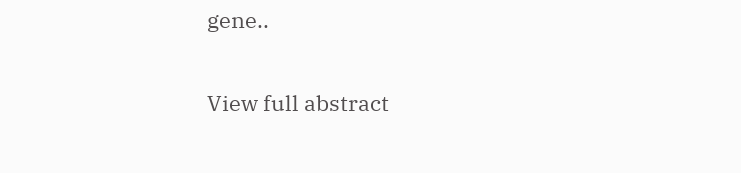gene..

View full abstract